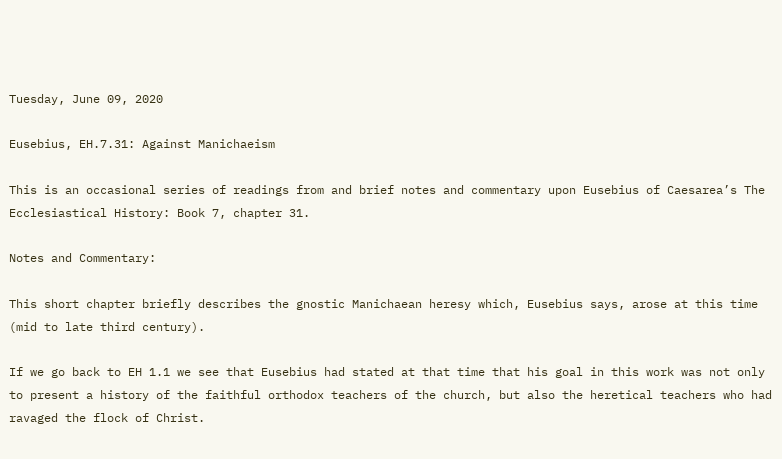Tuesday, June 09, 2020

Eusebius, EH.7.31: Against Manichaeism

This is an occasional series of readings from and brief notes and commentary upon Eusebius of Caesarea’s The Ecclesiastical History: Book 7, chapter 31.

Notes and Commentary:

This short chapter briefly describes the gnostic Manichaean heresy which, Eusebius says, arose at this time (mid to late third century).

If we go back to EH 1.1 we see that Eusebius had stated at that time that his goal in this work was not only to present a history of the faithful orthodox teachers of the church, but also the heretical teachers who had ravaged the flock of Christ.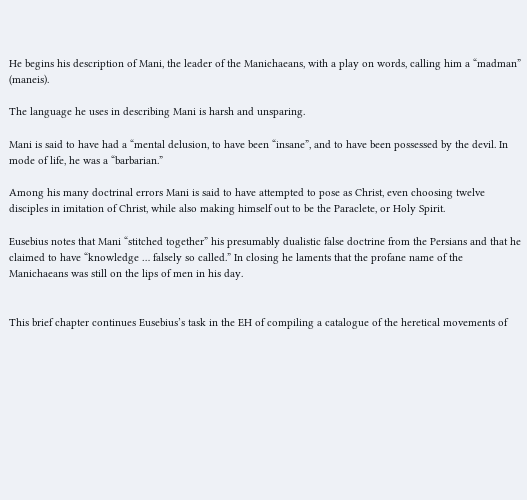He begins his description of Mani, the leader of the Manichaeans, with a play on words, calling him a “madman” (maneis).

The language he uses in describing Mani is harsh and unsparing.

Mani is said to have had a “mental delusion, to have been “insane”, and to have been possessed by the devil. In mode of life, he was a “barbarian.”

Among his many doctrinal errors Mani is said to have attempted to pose as Christ, even choosing twelve disciples in imitation of Christ, while also making himself out to be the Paraclete, or Holy Spirit.

Eusebius notes that Mani “stitched together” his presumably dualistic false doctrine from the Persians and that he claimed to have “knowledge … falsely so called.” In closing he laments that the profane name of the Manichaeans was still on the lips of men in his day.


This brief chapter continues Eusebius’s task in the EH of compiling a catalogue of the heretical movements of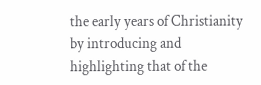the early years of Christianity by introducing and highlighting that of the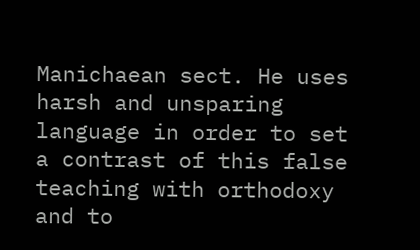Manichaean sect. He uses harsh and unsparing language in order to set a contrast of this false teaching with orthodoxy and to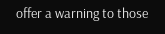offer a warning to those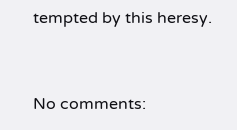tempted by this heresy.


No comments: